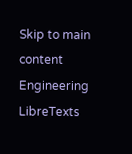Skip to main content
Engineering LibreTexts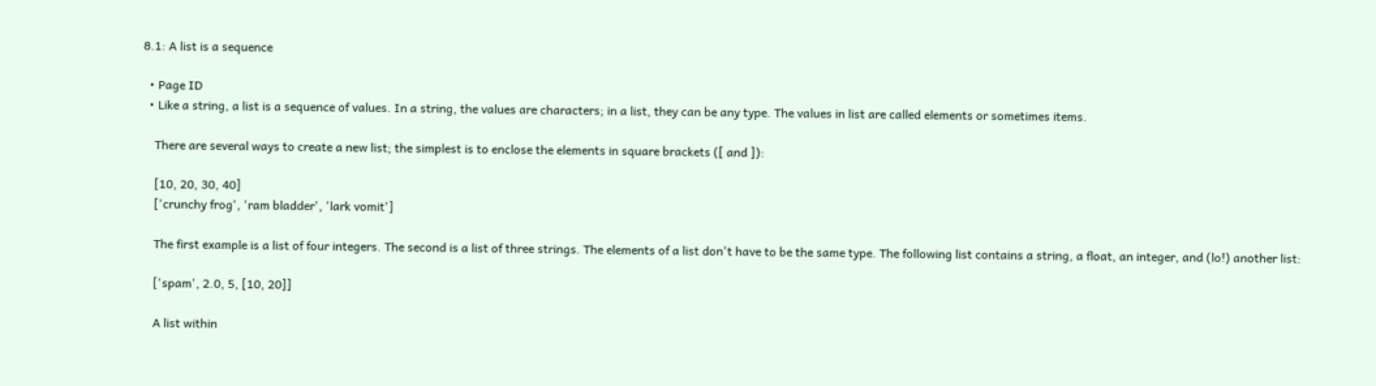8.1: A list is a sequence

  • Page ID
  • Like a string, a list is a sequence of values. In a string, the values are characters; in a list, they can be any type. The values in list are called elements or sometimes items.

    There are several ways to create a new list; the simplest is to enclose the elements in square brackets ([ and ]):

    [10, 20, 30, 40]
    ['crunchy frog', 'ram bladder', 'lark vomit']

    The first example is a list of four integers. The second is a list of three strings. The elements of a list don't have to be the same type. The following list contains a string, a float, an integer, and (lo!) another list:

    ['spam', 2.0, 5, [10, 20]]

    A list within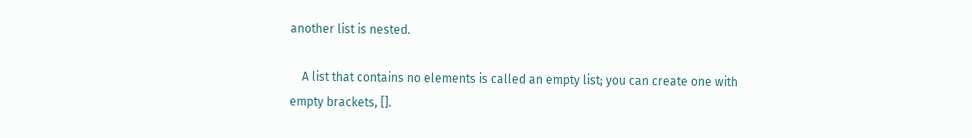another list is nested.

    A list that contains no elements is called an empty list; you can create one with empty brackets, [].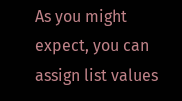As you might expect, you can assign list values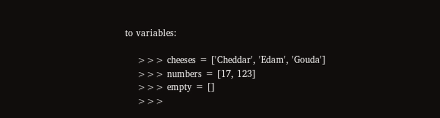to variables:

    >>> cheeses = ['Cheddar', 'Edam', 'Gouda']
    >>> numbers = [17, 123]
    >>> empty = []
    >>>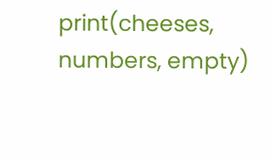print(cheeses, numbers, empty)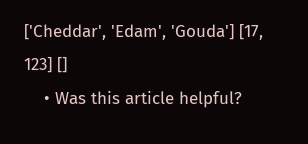['Cheddar', 'Edam', 'Gouda'] [17, 123] []
    • Was this article helpful?